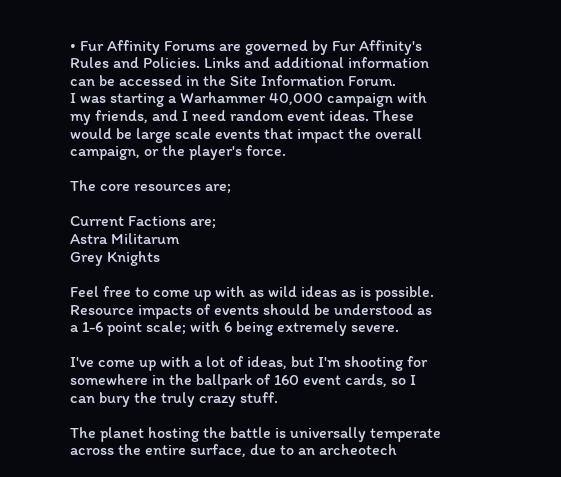• Fur Affinity Forums are governed by Fur Affinity's Rules and Policies. Links and additional information can be accessed in the Site Information Forum.
I was starting a Warhammer 40,000 campaign with my friends, and I need random event ideas. These would be large scale events that impact the overall campaign, or the player's force.

The core resources are;

Current Factions are;
Astra Militarum
Grey Knights

Feel free to come up with as wild ideas as is possible. Resource impacts of events should be understood as a 1-6 point scale; with 6 being extremely severe.

I've come up with a lot of ideas, but I'm shooting for somewhere in the ballpark of 160 event cards, so I can bury the truly crazy stuff.

The planet hosting the battle is universally temperate across the entire surface, due to an archeotech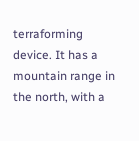terraforming device. It has a mountain range in the north, with a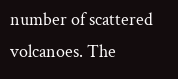number of scattered volcanoes. The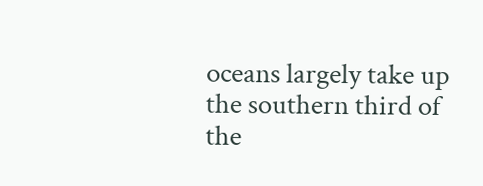oceans largely take up the southern third of the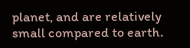planet, and are relatively small compared to earth.